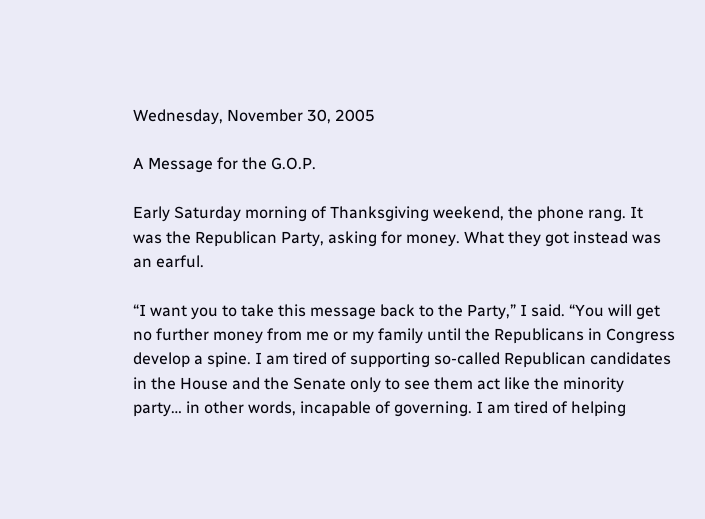Wednesday, November 30, 2005

A Message for the G.O.P.

Early Saturday morning of Thanksgiving weekend, the phone rang. It was the Republican Party, asking for money. What they got instead was an earful.

“I want you to take this message back to the Party,” I said. “You will get no further money from me or my family until the Republicans in Congress develop a spine. I am tired of supporting so-called Republican candidates in the House and the Senate only to see them act like the minority party… in other words, incapable of governing. I am tired of helping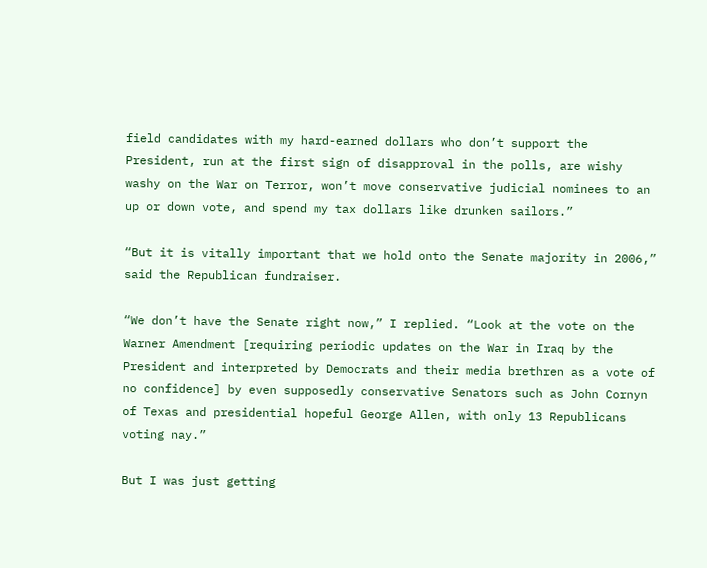field candidates with my hard-earned dollars who don’t support the President, run at the first sign of disapproval in the polls, are wishy washy on the War on Terror, won’t move conservative judicial nominees to an up or down vote, and spend my tax dollars like drunken sailors.”

“But it is vitally important that we hold onto the Senate majority in 2006,” said the Republican fundraiser.

“We don’t have the Senate right now,” I replied. “Look at the vote on the Warner Amendment [requiring periodic updates on the War in Iraq by the President and interpreted by Democrats and their media brethren as a vote of no confidence] by even supposedly conservative Senators such as John Cornyn of Texas and presidential hopeful George Allen, with only 13 Republicans voting nay.”

But I was just getting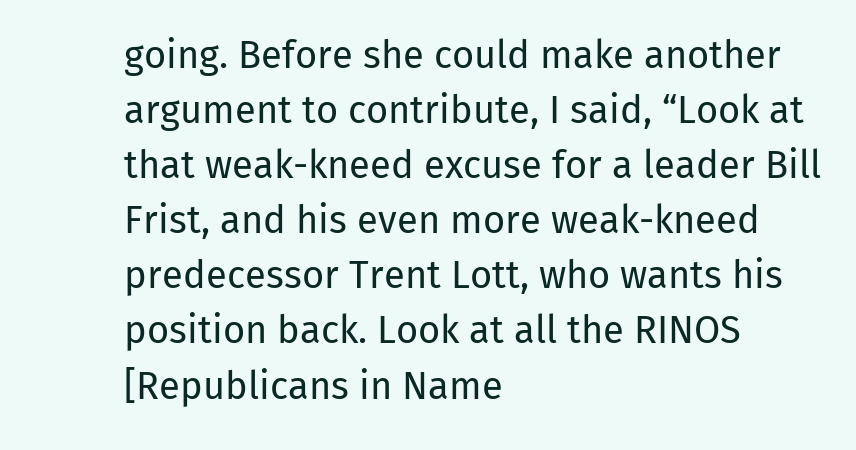going. Before she could make another argument to contribute, I said, “Look at that weak-kneed excuse for a leader Bill Frist, and his even more weak-kneed predecessor Trent Lott, who wants his position back. Look at all the RINOS [Republicans in Name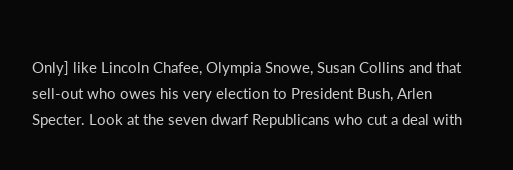Only] like Lincoln Chafee, Olympia Snowe, Susan Collins and that sell-out who owes his very election to President Bush, Arlen Specter. Look at the seven dwarf Republicans who cut a deal with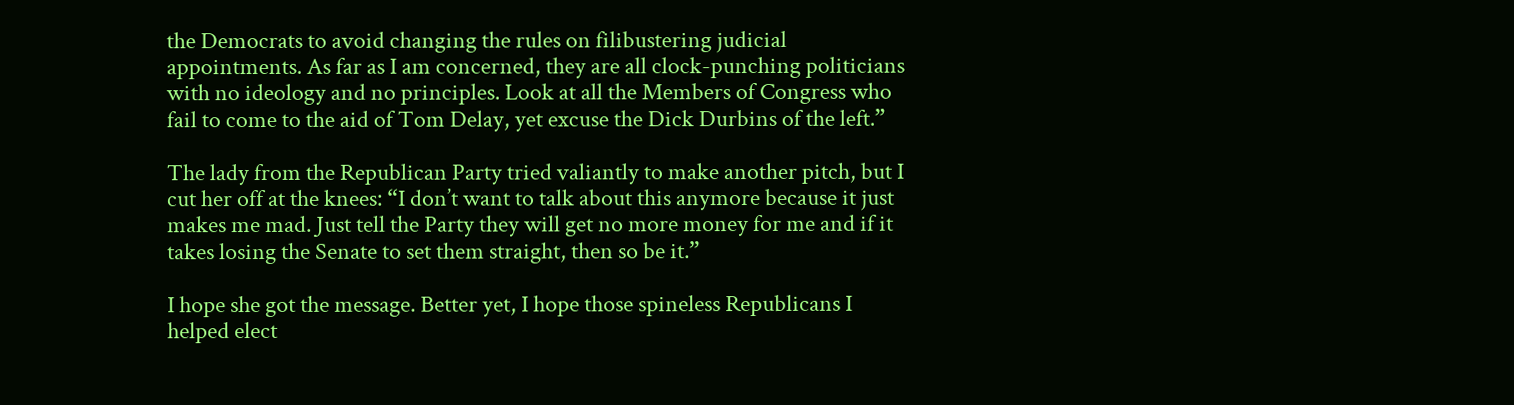the Democrats to avoid changing the rules on filibustering judicial appointments. As far as I am concerned, they are all clock-punching politicians with no ideology and no principles. Look at all the Members of Congress who fail to come to the aid of Tom Delay, yet excuse the Dick Durbins of the left.”

The lady from the Republican Party tried valiantly to make another pitch, but I cut her off at the knees: “I don’t want to talk about this anymore because it just makes me mad. Just tell the Party they will get no more money for me and if it takes losing the Senate to set them straight, then so be it.”

I hope she got the message. Better yet, I hope those spineless Republicans I helped elect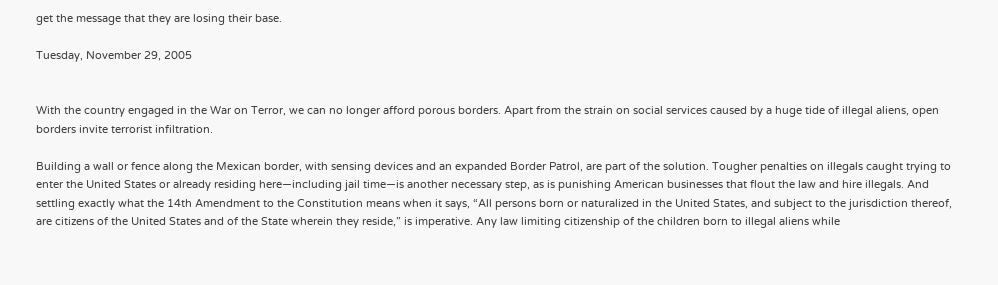get the message that they are losing their base.

Tuesday, November 29, 2005


With the country engaged in the War on Terror, we can no longer afford porous borders. Apart from the strain on social services caused by a huge tide of illegal aliens, open borders invite terrorist infiltration.

Building a wall or fence along the Mexican border, with sensing devices and an expanded Border Patrol, are part of the solution. Tougher penalties on illegals caught trying to enter the United States or already residing here—including jail time—is another necessary step, as is punishing American businesses that flout the law and hire illegals. And settling exactly what the 14th Amendment to the Constitution means when it says, “All persons born or naturalized in the United States, and subject to the jurisdiction thereof, are citizens of the United States and of the State wherein they reside,” is imperative. Any law limiting citizenship of the children born to illegal aliens while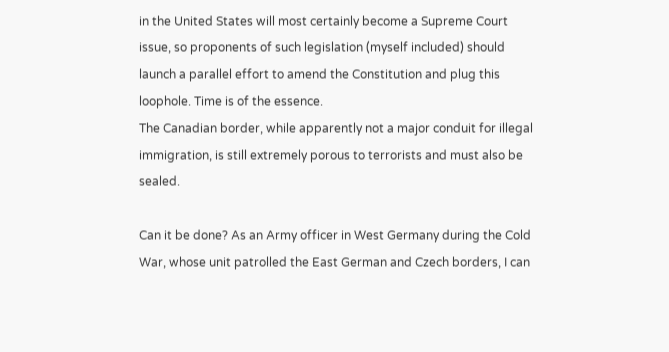in the United States will most certainly become a Supreme Court issue, so proponents of such legislation (myself included) should launch a parallel effort to amend the Constitution and plug this loophole. Time is of the essence.
The Canadian border, while apparently not a major conduit for illegal immigration, is still extremely porous to terrorists and must also be sealed.

Can it be done? As an Army officer in West Germany during the Cold War, whose unit patrolled the East German and Czech borders, I can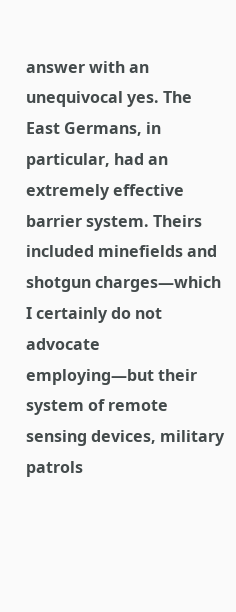answer with an unequivocal yes. The East Germans, in particular, had an extremely effective barrier system. Theirs included minefields and shotgun charges—which I certainly do not advocate employing—but their system of remote sensing devices, military patrols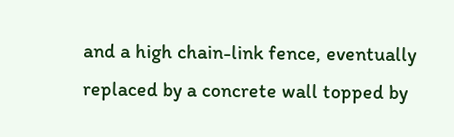and a high chain-link fence, eventually replaced by a concrete wall topped by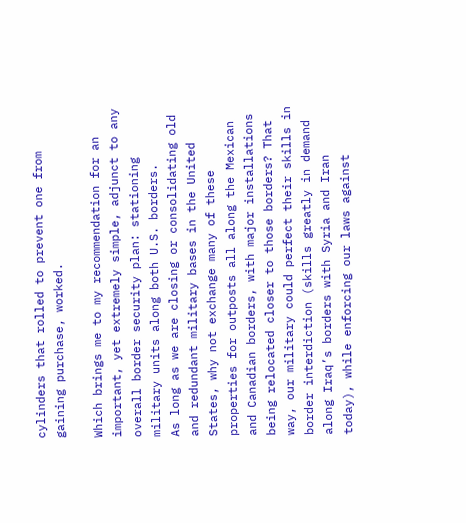cylinders that rolled to prevent one from gaining purchase, worked.

Which brings me to my recommendation for an important, yet extremely simple, adjunct to any overall border security plan: stationing military units along both U.S. borders.
As long as we are closing or consolidating old and redundant military bases in the United States, why not exchange many of these properties for outposts all along the Mexican and Canadian borders, with major installations being relocated closer to those borders? That way, our military could perfect their skills in border interdiction (skills greatly in demand along Iraq’s borders with Syria and Iran today), while enforcing our laws against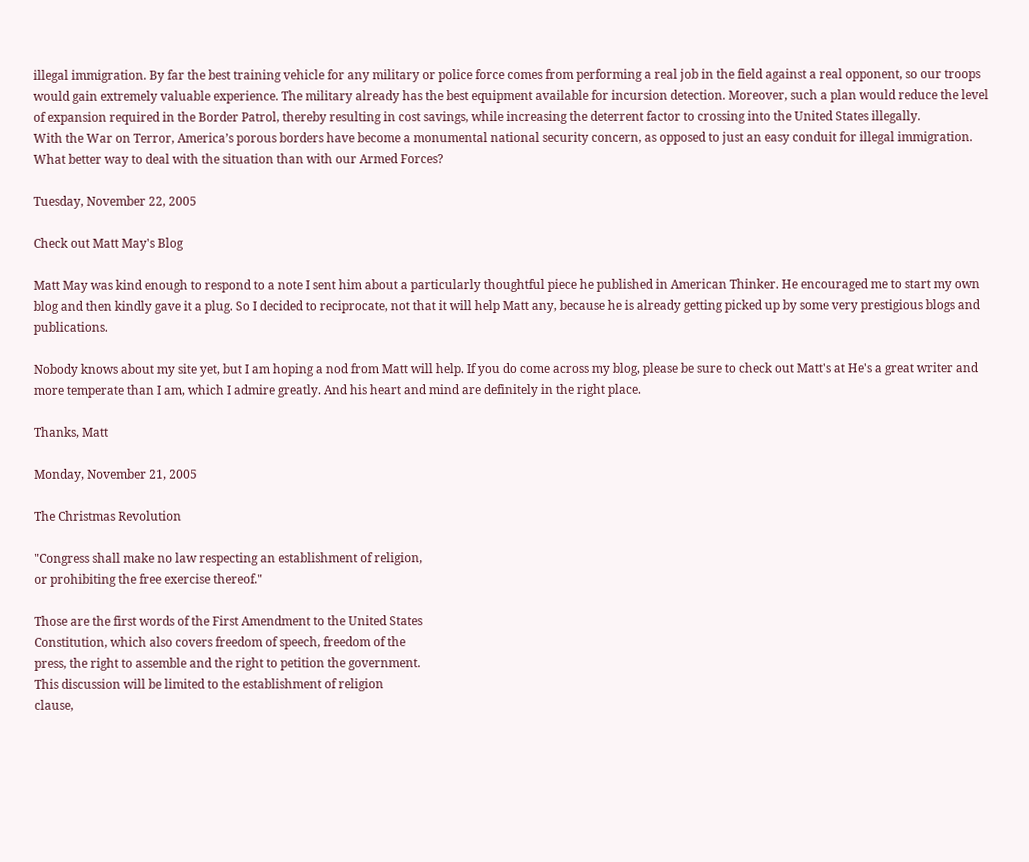illegal immigration. By far the best training vehicle for any military or police force comes from performing a real job in the field against a real opponent, so our troops would gain extremely valuable experience. The military already has the best equipment available for incursion detection. Moreover, such a plan would reduce the level of expansion required in the Border Patrol, thereby resulting in cost savings, while increasing the deterrent factor to crossing into the United States illegally.
With the War on Terror, America’s porous borders have become a monumental national security concern, as opposed to just an easy conduit for illegal immigration. What better way to deal with the situation than with our Armed Forces?

Tuesday, November 22, 2005

Check out Matt May's Blog

Matt May was kind enough to respond to a note I sent him about a particularly thoughtful piece he published in American Thinker. He encouraged me to start my own blog and then kindly gave it a plug. So I decided to reciprocate, not that it will help Matt any, because he is already getting picked up by some very prestigious blogs and publications.

Nobody knows about my site yet, but I am hoping a nod from Matt will help. If you do come across my blog, please be sure to check out Matt's at He's a great writer and more temperate than I am, which I admire greatly. And his heart and mind are definitely in the right place.

Thanks, Matt

Monday, November 21, 2005

The Christmas Revolution

"Congress shall make no law respecting an establishment of religion,
or prohibiting the free exercise thereof."

Those are the first words of the First Amendment to the United States
Constitution, which also covers freedom of speech, freedom of the
press, the right to assemble and the right to petition the government.
This discussion will be limited to the establishment of religion
clause,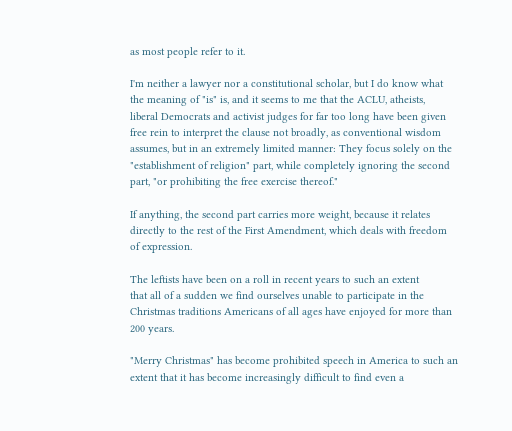as most people refer to it.

I'm neither a lawyer nor a constitutional scholar, but I do know what
the meaning of "is" is, and it seems to me that the ACLU, atheists,
liberal Democrats and activist judges for far too long have been given
free rein to interpret the clause not broadly, as conventional wisdom
assumes, but in an extremely limited manner: They focus solely on the
"establishment of religion" part, while completely ignoring the second
part, "or prohibiting the free exercise thereof."

If anything, the second part carries more weight, because it relates
directly to the rest of the First Amendment, which deals with freedom
of expression.

The leftists have been on a roll in recent years to such an extent
that all of a sudden we find ourselves unable to participate in the
Christmas traditions Americans of all ages have enjoyed for more than
200 years.

"Merry Christmas" has become prohibited speech in America to such an
extent that it has become increasingly difficult to find even a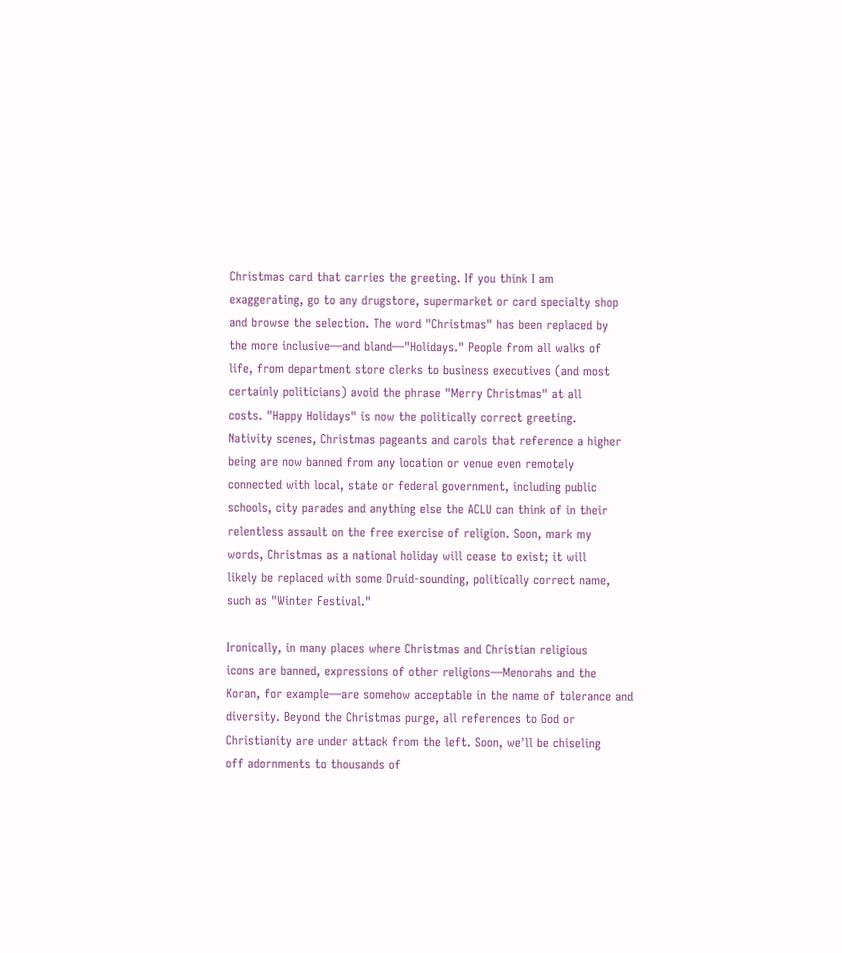Christmas card that carries the greeting. If you think I am
exaggerating, go to any drugstore, supermarket or card specialty shop
and browse the selection. The word "Christmas" has been replaced by
the more inclusive—and bland—"Holidays." People from all walks of
life, from department store clerks to business executives (and most
certainly politicians) avoid the phrase "Merry Christmas" at all
costs. "Happy Holidays" is now the politically correct greeting.
Nativity scenes, Christmas pageants and carols that reference a higher
being are now banned from any location or venue even remotely
connected with local, state or federal government, including public
schools, city parades and anything else the ACLU can think of in their
relentless assault on the free exercise of religion. Soon, mark my
words, Christmas as a national holiday will cease to exist; it will
likely be replaced with some Druid-sounding, politically correct name,
such as "Winter Festival."

Ironically, in many places where Christmas and Christian religious
icons are banned, expressions of other religions—Menorahs and the
Koran, for example—are somehow acceptable in the name of tolerance and
diversity. Beyond the Christmas purge, all references to God or
Christianity are under attack from the left. Soon, we'll be chiseling
off adornments to thousands of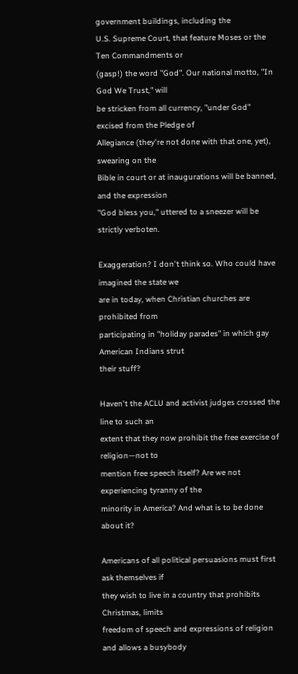government buildings, including the
U.S. Supreme Court, that feature Moses or the Ten Commandments or
(gasp!) the word "God". Our national motto, "In God We Trust," will
be stricken from all currency, "under God" excised from the Pledge of
Allegiance (they're not done with that one, yet), swearing on the
Bible in court or at inaugurations will be banned, and the expression
"God bless you," uttered to a sneezer will be strictly verboten.

Exaggeration? I don't think so. Who could have imagined the state we
are in today, when Christian churches are prohibited from
participating in "holiday parades" in which gay American Indians strut
their stuff?

Haven't the ACLU and activist judges crossed the line to such an
extent that they now prohibit the free exercise of religion—not to
mention free speech itself? Are we not experiencing tyranny of the
minority in America? And what is to be done about it?

Americans of all political persuasions must first ask themselves if
they wish to live in a country that prohibits Christmas, limits
freedom of speech and expressions of religion and allows a busybody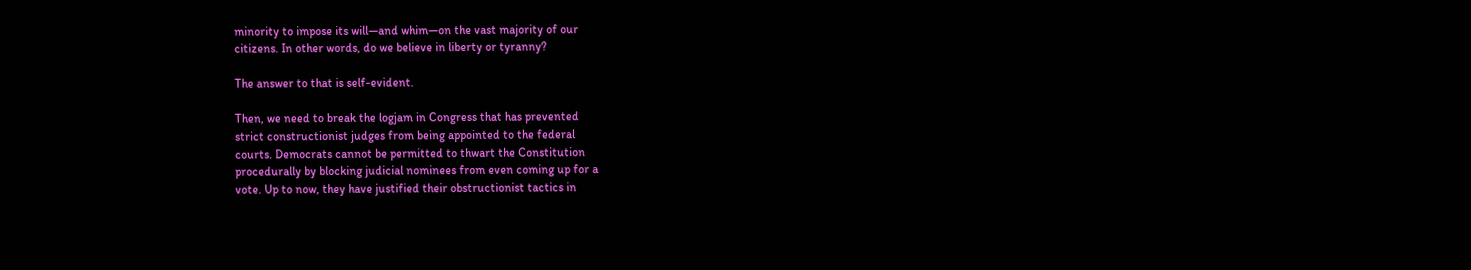minority to impose its will—and whim—on the vast majority of our
citizens. In other words, do we believe in liberty or tyranny?

The answer to that is self-evident.

Then, we need to break the logjam in Congress that has prevented
strict constructionist judges from being appointed to the federal
courts. Democrats cannot be permitted to thwart the Constitution
procedurally by blocking judicial nominees from even coming up for a
vote. Up to now, they have justified their obstructionist tactics in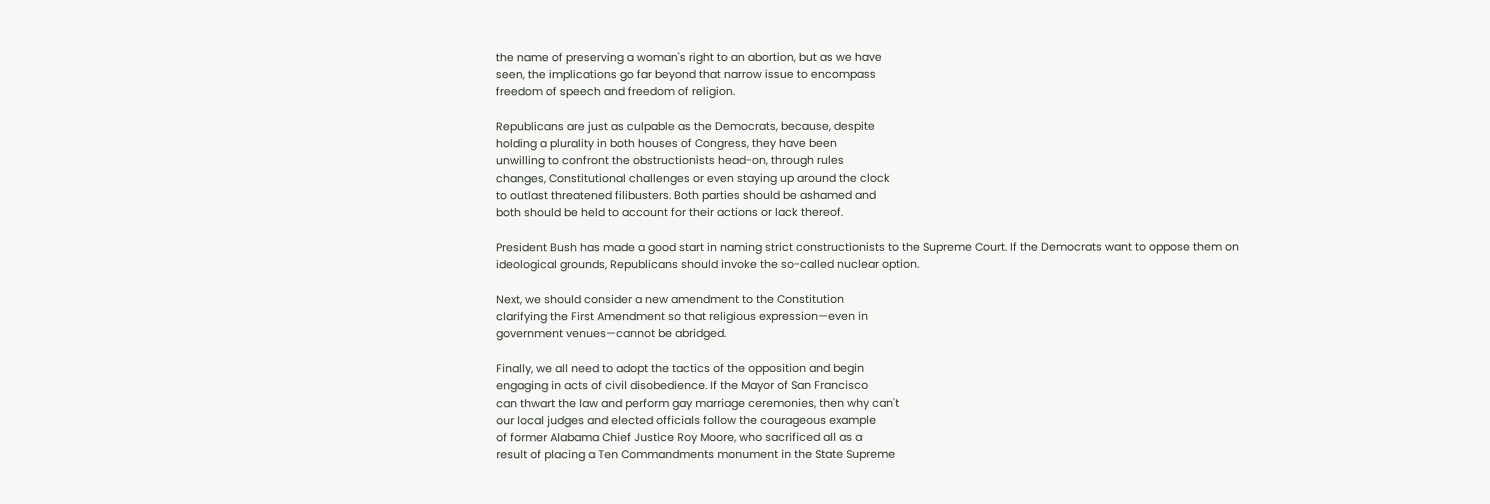the name of preserving a woman's right to an abortion, but as we have
seen, the implications go far beyond that narrow issue to encompass
freedom of speech and freedom of religion.

Republicans are just as culpable as the Democrats, because, despite
holding a plurality in both houses of Congress, they have been
unwilling to confront the obstructionists head-on, through rules
changes, Constitutional challenges or even staying up around the clock
to outlast threatened filibusters. Both parties should be ashamed and
both should be held to account for their actions or lack thereof.

President Bush has made a good start in naming strict constructionists to the Supreme Court. If the Democrats want to oppose them on ideological grounds, Republicans should invoke the so-called nuclear option.

Next, we should consider a new amendment to the Constitution
clarifying the First Amendment so that religious expression—even in
government venues—cannot be abridged.

Finally, we all need to adopt the tactics of the opposition and begin
engaging in acts of civil disobedience. If the Mayor of San Francisco
can thwart the law and perform gay marriage ceremonies, then why can't
our local judges and elected officials follow the courageous example
of former Alabama Chief Justice Roy Moore, who sacrificed all as a
result of placing a Ten Commandments monument in the State Supreme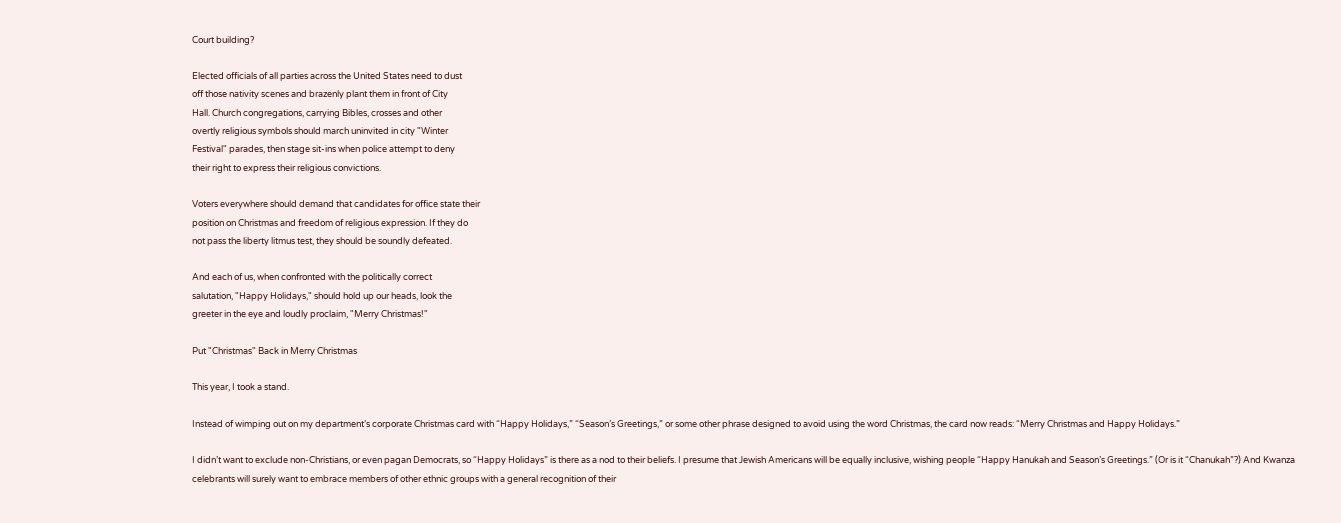Court building?

Elected officials of all parties across the United States need to dust
off those nativity scenes and brazenly plant them in front of City
Hall. Church congregations, carrying Bibles, crosses and other
overtly religious symbols should march uninvited in city "Winter
Festival" parades, then stage sit-ins when police attempt to deny
their right to express their religious convictions.

Voters everywhere should demand that candidates for office state their
position on Christmas and freedom of religious expression. If they do
not pass the liberty litmus test, they should be soundly defeated.

And each of us, when confronted with the politically correct
salutation, "Happy Holidays," should hold up our heads, look the
greeter in the eye and loudly proclaim, "Merry Christmas!"

Put "Christmas" Back in Merry Christmas

This year, I took a stand.

Instead of wimping out on my department’s corporate Christmas card with “Happy Holidays,” “Season’s Greetings,” or some other phrase designed to avoid using the word Christmas, the card now reads: “Merry Christmas and Happy Holidays.”

I didn’t want to exclude non-Christians, or even pagan Democrats, so “Happy Holidays” is there as a nod to their beliefs. I presume that Jewish Americans will be equally inclusive, wishing people “Happy Hanukah and Season’s Greetings.” (Or is it “Chanukah”?) And Kwanza celebrants will surely want to embrace members of other ethnic groups with a general recognition of their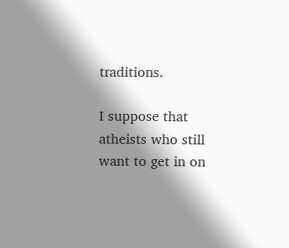traditions.

I suppose that atheists who still want to get in on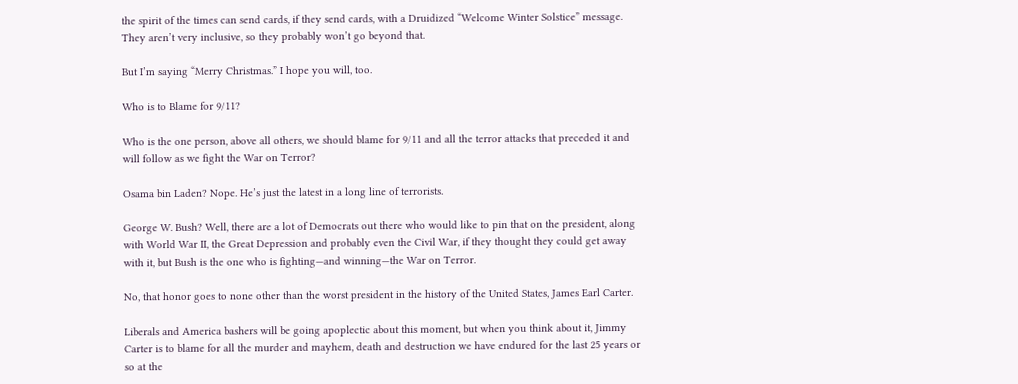the spirit of the times can send cards, if they send cards, with a Druidized “Welcome Winter Solstice” message. They aren’t very inclusive, so they probably won’t go beyond that.

But I’m saying “Merry Christmas.” I hope you will, too.

Who is to Blame for 9/11?

Who is the one person, above all others, we should blame for 9/11 and all the terror attacks that preceded it and will follow as we fight the War on Terror?

Osama bin Laden? Nope. He’s just the latest in a long line of terrorists.

George W. Bush? Well, there are a lot of Democrats out there who would like to pin that on the president, along with World War II, the Great Depression and probably even the Civil War, if they thought they could get away with it, but Bush is the one who is fighting—and winning—the War on Terror.

No, that honor goes to none other than the worst president in the history of the United States, James Earl Carter.

Liberals and America bashers will be going apoplectic about this moment, but when you think about it, Jimmy Carter is to blame for all the murder and mayhem, death and destruction we have endured for the last 25 years or so at the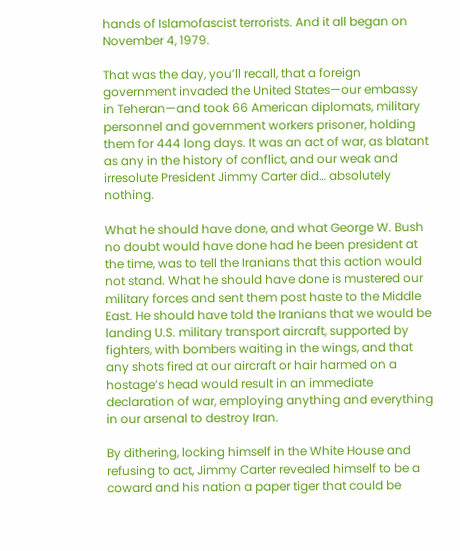hands of Islamofascist terrorists. And it all began on November 4, 1979.

That was the day, you’ll recall, that a foreign government invaded the United States—our embassy in Teheran—and took 66 American diplomats, military personnel and government workers prisoner, holding them for 444 long days. It was an act of war, as blatant as any in the history of conflict, and our weak and irresolute President Jimmy Carter did… absolutely nothing.

What he should have done, and what George W. Bush no doubt would have done had he been president at the time, was to tell the Iranians that this action would not stand. What he should have done is mustered our military forces and sent them post haste to the Middle East. He should have told the Iranians that we would be landing U.S. military transport aircraft, supported by fighters, with bombers waiting in the wings, and that any shots fired at our aircraft or hair harmed on a hostage’s head would result in an immediate declaration of war, employing anything and everything in our arsenal to destroy Iran.

By dithering, locking himself in the White House and refusing to act, Jimmy Carter revealed himself to be a coward and his nation a paper tiger that could be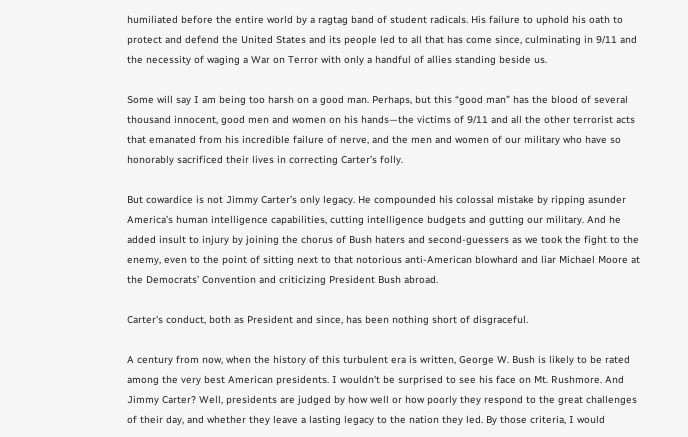humiliated before the entire world by a ragtag band of student radicals. His failure to uphold his oath to protect and defend the United States and its people led to all that has come since, culminating in 9/11 and the necessity of waging a War on Terror with only a handful of allies standing beside us.

Some will say I am being too harsh on a good man. Perhaps, but this “good man” has the blood of several thousand innocent, good men and women on his hands—the victims of 9/11 and all the other terrorist acts that emanated from his incredible failure of nerve, and the men and women of our military who have so honorably sacrificed their lives in correcting Carter’s folly.

But cowardice is not Jimmy Carter’s only legacy. He compounded his colossal mistake by ripping asunder America’s human intelligence capabilities, cutting intelligence budgets and gutting our military. And he added insult to injury by joining the chorus of Bush haters and second-guessers as we took the fight to the enemy, even to the point of sitting next to that notorious anti-American blowhard and liar Michael Moore at the Democrats’ Convention and criticizing President Bush abroad.

Carter's conduct, both as President and since, has been nothing short of disgraceful.

A century from now, when the history of this turbulent era is written, George W. Bush is likely to be rated among the very best American presidents. I wouldn't be surprised to see his face on Mt. Rushmore. And Jimmy Carter? Well, presidents are judged by how well or how poorly they respond to the great challenges of their day, and whether they leave a lasting legacy to the nation they led. By those criteria, I would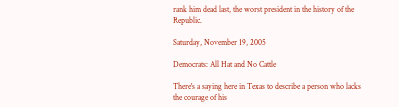rank him dead last, the worst president in the history of the Republic.

Saturday, November 19, 2005

Democrats: All Hat and No Cattle

There's a saying here in Texas to describe a person who lacks the courage of his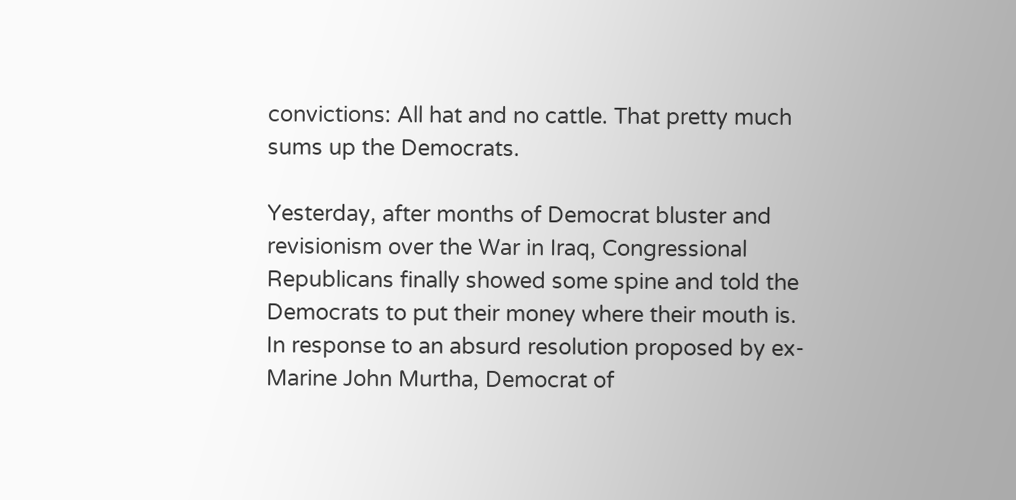convictions: All hat and no cattle. That pretty much sums up the Democrats.

Yesterday, after months of Democrat bluster and revisionism over the War in Iraq, Congressional Republicans finally showed some spine and told the Democrats to put their money where their mouth is. In response to an absurd resolution proposed by ex-Marine John Murtha, Democrat of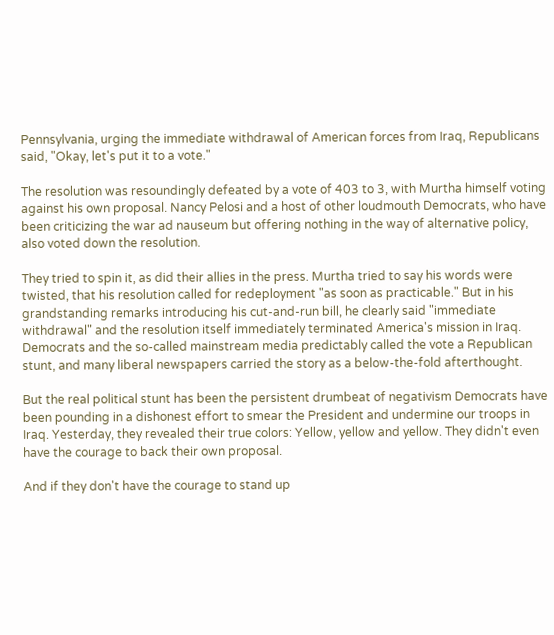Pennsylvania, urging the immediate withdrawal of American forces from Iraq, Republicans said, "Okay, let's put it to a vote."

The resolution was resoundingly defeated by a vote of 403 to 3, with Murtha himself voting against his own proposal. Nancy Pelosi and a host of other loudmouth Democrats, who have been criticizing the war ad nauseum but offering nothing in the way of alternative policy, also voted down the resolution.

They tried to spin it, as did their allies in the press. Murtha tried to say his words were twisted, that his resolution called for redeployment "as soon as practicable." But in his grandstanding remarks introducing his cut-and-run bill, he clearly said "immediate withdrawal" and the resolution itself immediately terminated America's mission in Iraq. Democrats and the so-called mainstream media predictably called the vote a Republican stunt, and many liberal newspapers carried the story as a below-the-fold afterthought.

But the real political stunt has been the persistent drumbeat of negativism Democrats have been pounding in a dishonest effort to smear the President and undermine our troops in Iraq. Yesterday, they revealed their true colors: Yellow, yellow and yellow. They didn't even have the courage to back their own proposal.

And if they don't have the courage to stand up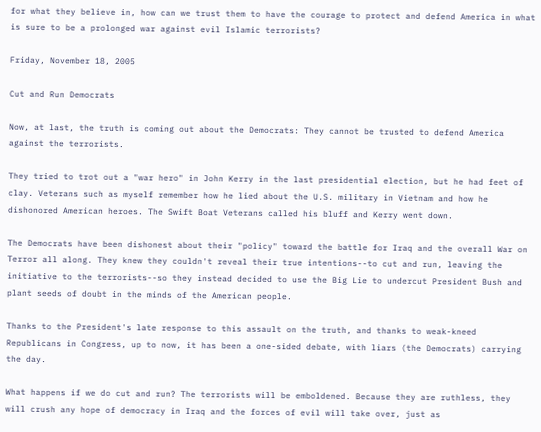for what they believe in, how can we trust them to have the courage to protect and defend America in what is sure to be a prolonged war against evil Islamic terrorists?

Friday, November 18, 2005

Cut and Run Democrats

Now, at last, the truth is coming out about the Democrats: They cannot be trusted to defend America against the terrorists.

They tried to trot out a "war hero" in John Kerry in the last presidential election, but he had feet of clay. Veterans such as myself remember how he lied about the U.S. military in Vietnam and how he dishonored American heroes. The Swift Boat Veterans called his bluff and Kerry went down.

The Democrats have been dishonest about their "policy" toward the battle for Iraq and the overall War on Terror all along. They knew they couldn't reveal their true intentions--to cut and run, leaving the initiative to the terrorists--so they instead decided to use the Big Lie to undercut President Bush and plant seeds of doubt in the minds of the American people.

Thanks to the President's late response to this assault on the truth, and thanks to weak-kneed Republicans in Congress, up to now, it has been a one-sided debate, with liars (the Democrats) carrying the day.

What happens if we do cut and run? The terrorists will be emboldened. Because they are ruthless, they will crush any hope of democracy in Iraq and the forces of evil will take over, just as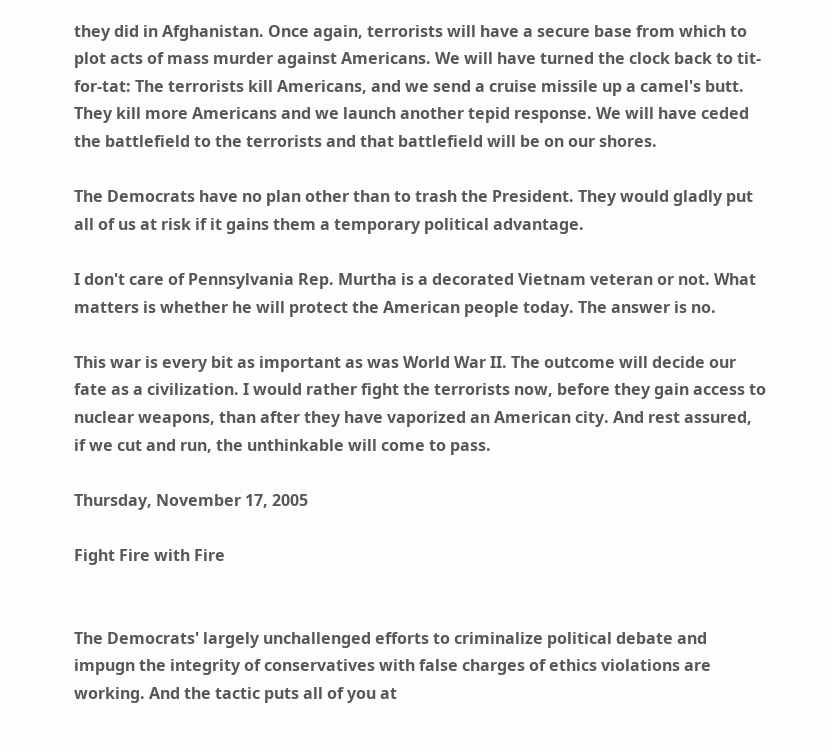they did in Afghanistan. Once again, terrorists will have a secure base from which to plot acts of mass murder against Americans. We will have turned the clock back to tit-for-tat: The terrorists kill Americans, and we send a cruise missile up a camel's butt. They kill more Americans and we launch another tepid response. We will have ceded the battlefield to the terrorists and that battlefield will be on our shores.

The Democrats have no plan other than to trash the President. They would gladly put all of us at risk if it gains them a temporary political advantage.

I don't care of Pennsylvania Rep. Murtha is a decorated Vietnam veteran or not. What matters is whether he will protect the American people today. The answer is no.

This war is every bit as important as was World War II. The outcome will decide our fate as a civilization. I would rather fight the terrorists now, before they gain access to nuclear weapons, than after they have vaporized an American city. And rest assured, if we cut and run, the unthinkable will come to pass.

Thursday, November 17, 2005

Fight Fire with Fire


The Democrats' largely unchallenged efforts to criminalize political debate and impugn the integrity of conservatives with false charges of ethics violations are working. And the tactic puts all of you at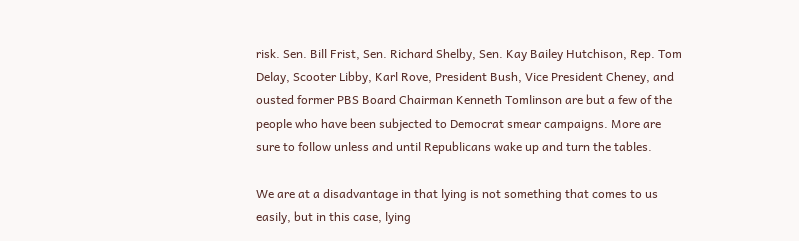risk. Sen. Bill Frist, Sen. Richard Shelby, Sen. Kay Bailey Hutchison, Rep. Tom Delay, Scooter Libby, Karl Rove, President Bush, Vice President Cheney, and ousted former PBS Board Chairman Kenneth Tomlinson are but a few of the people who have been subjected to Democrat smear campaigns. More are sure to follow unless and until Republicans wake up and turn the tables.

We are at a disadvantage in that lying is not something that comes to us easily, but in this case, lying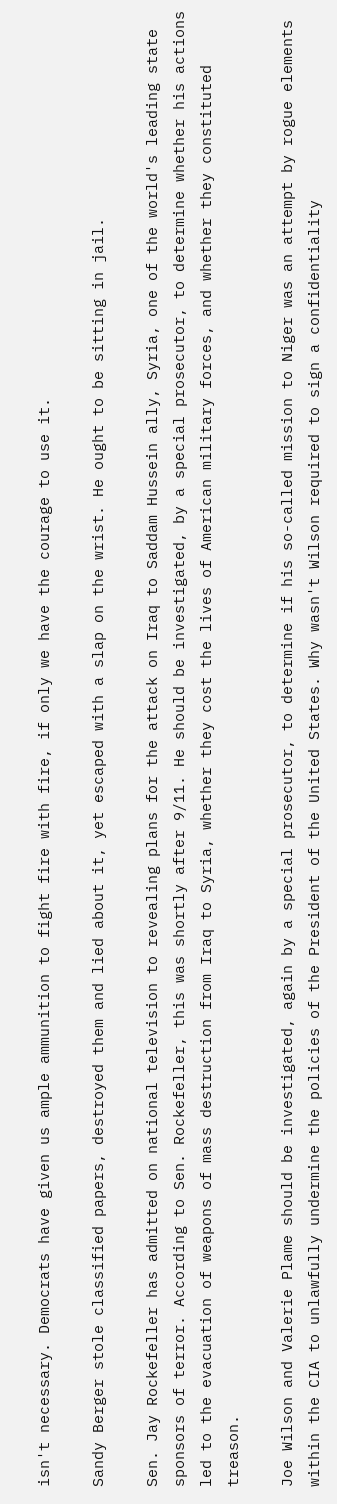isn't necessary. Democrats have given us ample ammunition to fight fire with fire, if only we have the courage to use it.

Sandy Berger stole classified papers, destroyed them and lied about it, yet escaped with a slap on the wrist. He ought to be sitting in jail.

Sen. Jay Rockefeller has admitted on national television to revealing plans for the attack on Iraq to Saddam Hussein ally, Syria, one of the world's leading state sponsors of terror. According to Sen. Rockefeller, this was shortly after 9/11. He should be investigated, by a special prosecutor, to determine whether his actions led to the evacuation of weapons of mass destruction from Iraq to Syria, whether they cost the lives of American military forces, and whether they constituted treason.

Joe Wilson and Valerie Plame should be investigated, again by a special prosecutor, to determine if his so-called mission to Niger was an attempt by rogue elements within the CIA to unlawfully undermine the policies of the President of the United States. Why wasn't Wilson required to sign a confidentiality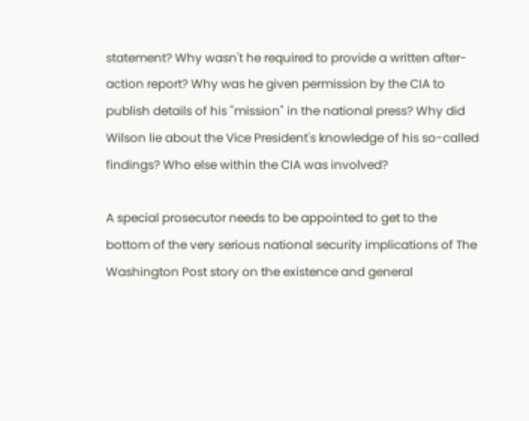statement? Why wasn't he required to provide a written after-action report? Why was he given permission by the CIA to publish details of his "mission" in the national press? Why did Wilson lie about the Vice President's knowledge of his so-called findings? Who else within the CIA was involved?

A special prosecutor needs to be appointed to get to the bottom of the very serious national security implications of The Washington Post story on the existence and general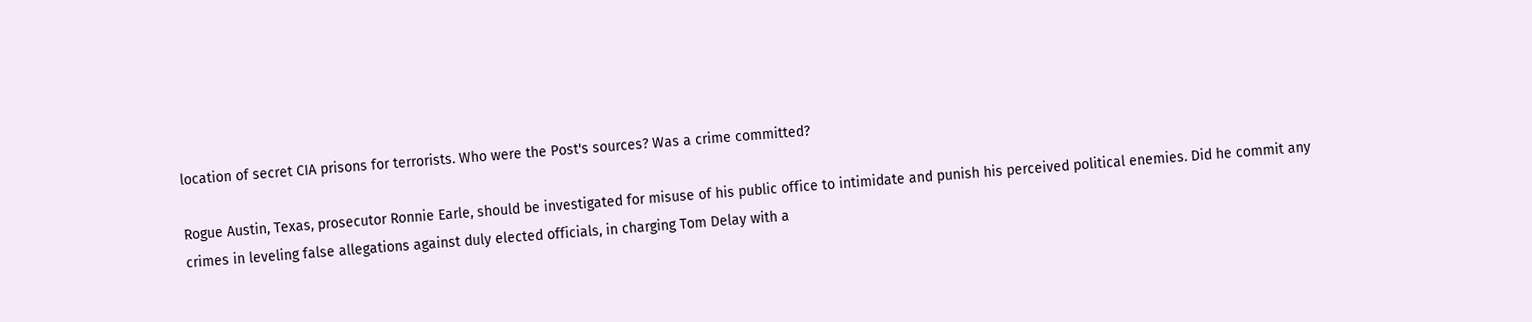location of secret CIA prisons for terrorists. Who were the Post's sources? Was a crime committed?

Rogue Austin, Texas, prosecutor Ronnie Earle, should be investigated for misuse of his public office to intimidate and punish his perceived political enemies. Did he commit any crimes in leveling false allegations against duly elected officials, in charging Tom Delay with a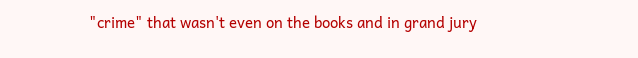"crime" that wasn't even on the books and in grand jury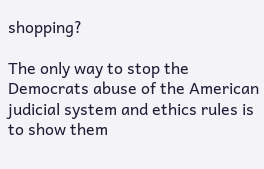shopping?

The only way to stop the Democrats abuse of the American judicial system and ethics rules is to show them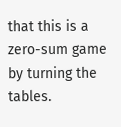that this is a zero-sum game by turning the tables.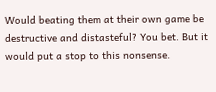Would beating them at their own game be destructive and distasteful? You bet. But it would put a stop to this nonsense.